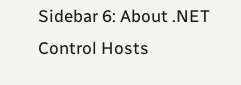Sidebar 6: About .NET Control Hosts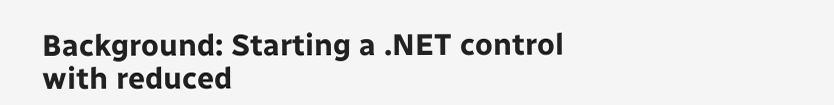Background: Starting a .NET control with reduced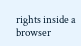rights inside a browser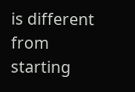is different from starting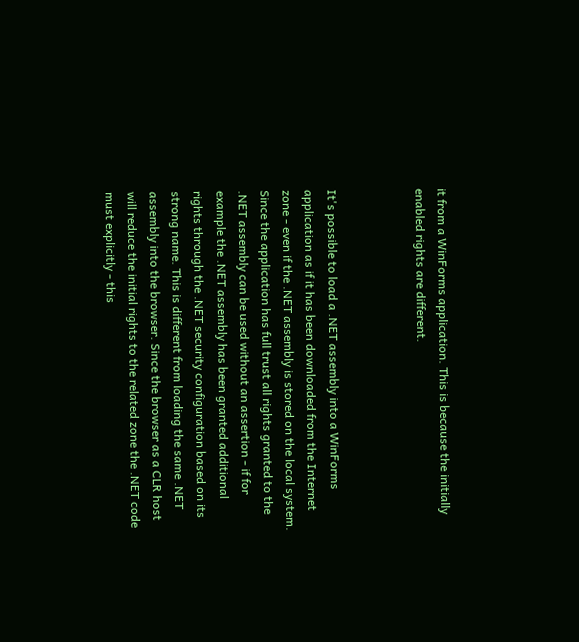it from a WinForms application. This is because the initially enabled rights are different.



It's possible to load a .NET assembly into a WinForms application as if it has been downloaded from the Internet zone - even if the .NET assembly is stored on the local system. Since the application has full trust all rights granted to the .NET assembly can be used without an assertion - if for example the .NET assembly has been granted additional rights through the .NET security configuration based on its strong name. This is different from loading the same .NET assembly into the browser. Since the browser as a CLR host will reduce the initial rights to the related zone the .NET code must explicitly - this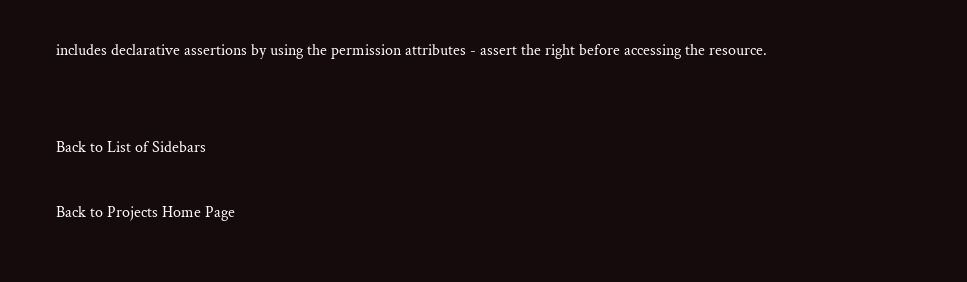includes declarative assertions by using the permission attributes - assert the right before accessing the resource.


Back to List of Sidebars

Back to Projects Home Page